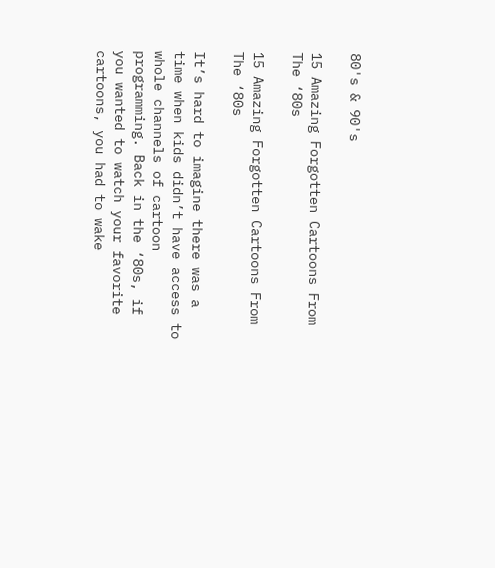80's & 90's

15 Amazing Forgotten Cartoons From The ‘80s

15 Amazing Forgotten Cartoons From The ‘80s

It’s hard to imagine there was a time when kids didn’t have access to whole channels of cartoon programming. Back in the ‘80s, if you wanted to watch your favorite cartoons, you had to wake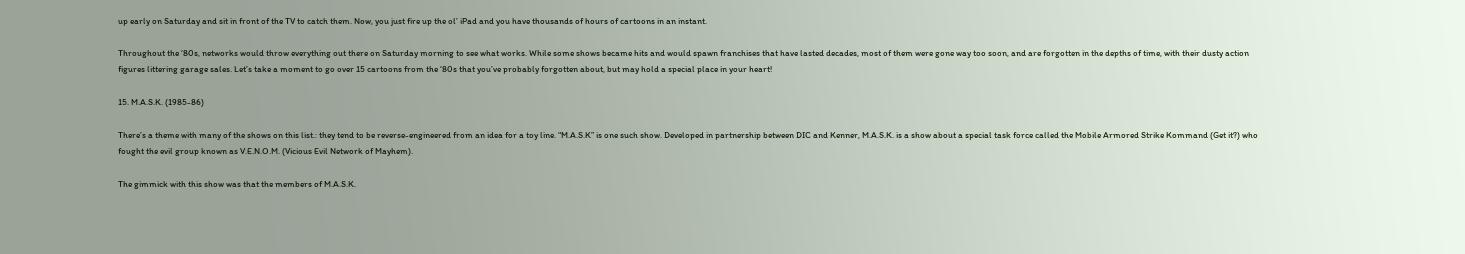up early on Saturday and sit in front of the TV to catch them. Now, you just fire up the ol’ iPad and you have thousands of hours of cartoons in an instant.

Throughout the ‘80s, networks would throw everything out there on Saturday morning to see what works. While some shows became hits and would spawn franchises that have lasted decades, most of them were gone way too soon, and are forgotten in the depths of time, with their dusty action figures littering garage sales. Let’s take a moment to go over 15 cartoons from the ‘80s that you’ve probably forgotten about, but may hold a special place in your heart!

15. M.A.S.K. (1985-86)

There’s a theme with many of the shows on this list.: they tend to be reverse-engineered from an idea for a toy line. “M.A.S.K” is one such show. Developed in partnership between DIC and Kenner, M.A.S.K. is a show about a special task force called the Mobile Armored Strike Kommand (Get it?) who fought the evil group known as V.E.N.O.M. (Vicious Evil Network of Mayhem).

The gimmick with this show was that the members of M.A.S.K.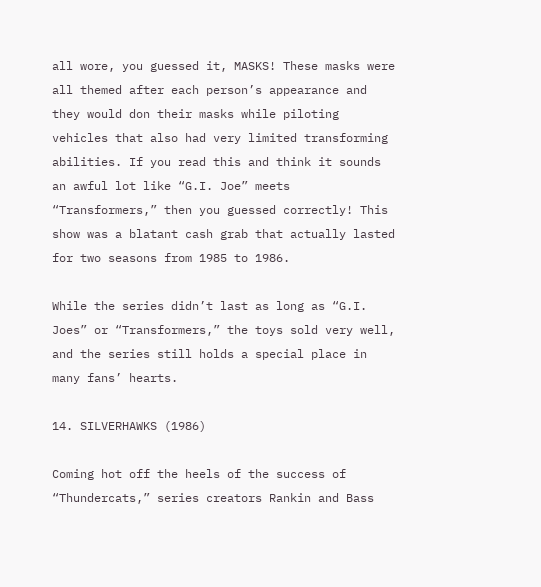all wore, you guessed it, MASKS! These masks were all themed after each person’s appearance and they would don their masks while piloting vehicles that also had very limited transforming abilities. If you read this and think it sounds an awful lot like “G.I. Joe” meets “Transformers,” then you guessed correctly! This show was a blatant cash grab that actually lasted for two seasons from 1985 to 1986.

While the series didn’t last as long as “G.I. Joes” or “Transformers,” the toys sold very well, and the series still holds a special place in many fans’ hearts.

14. SILVERHAWKS (1986)

Coming hot off the heels of the success of “Thundercats,” series creators Rankin and Bass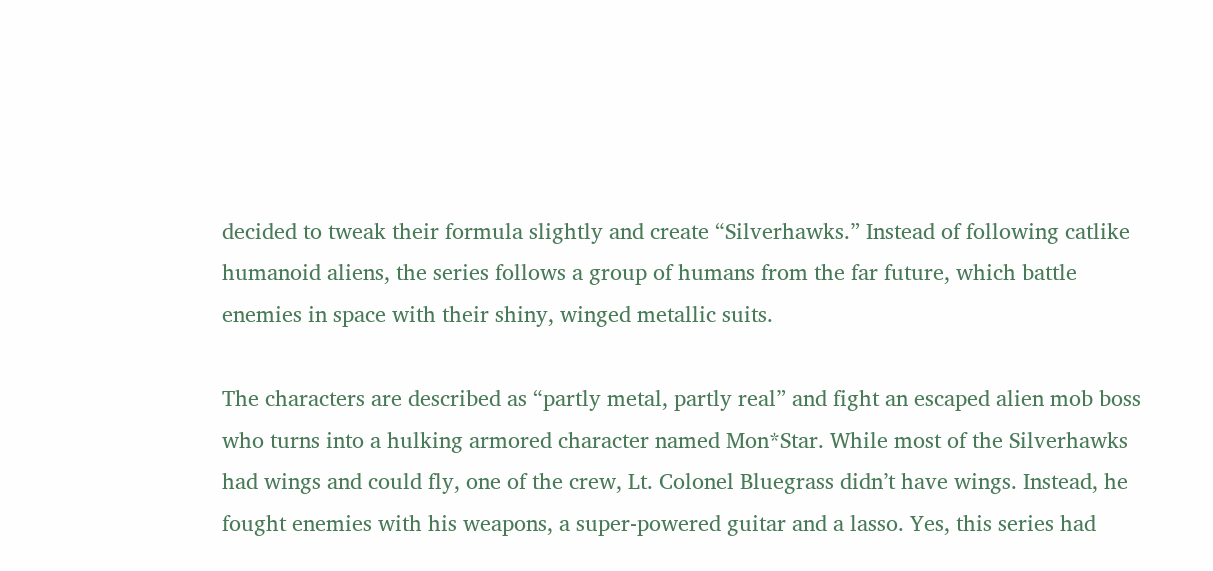decided to tweak their formula slightly and create “Silverhawks.” Instead of following catlike humanoid aliens, the series follows a group of humans from the far future, which battle enemies in space with their shiny, winged metallic suits.

The characters are described as “partly metal, partly real” and fight an escaped alien mob boss who turns into a hulking armored character named Mon*Star. While most of the Silverhawks had wings and could fly, one of the crew, Lt. Colonel Bluegrass didn’t have wings. Instead, he fought enemies with his weapons, a super-powered guitar and a lasso. Yes, this series had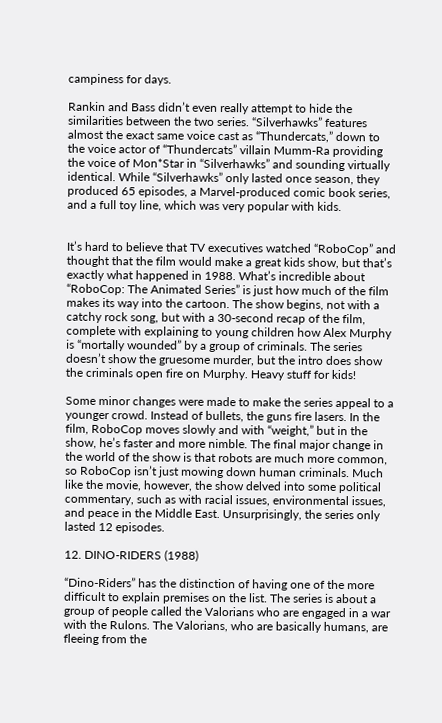campiness for days.

Rankin and Bass didn’t even really attempt to hide the similarities between the two series. “Silverhawks” features almost the exact same voice cast as “Thundercats,” down to the voice actor of “Thundercats” villain Mumm-Ra providing the voice of Mon*Star in “Silverhawks” and sounding virtually identical. While “Silverhawks” only lasted once season, they produced 65 episodes, a Marvel-produced comic book series, and a full toy line, which was very popular with kids.


It’s hard to believe that TV executives watched “RoboCop” and thought that the film would make a great kids show, but that’s exactly what happened in 1988. What’s incredible about “RoboCop: The Animated Series” is just how much of the film makes its way into the cartoon. The show begins, not with a catchy rock song, but with a 30-second recap of the film, complete with explaining to young children how Alex Murphy is “mortally wounded” by a group of criminals. The series doesn’t show the gruesome murder, but the intro does show the criminals open fire on Murphy. Heavy stuff for kids!

Some minor changes were made to make the series appeal to a younger crowd. Instead of bullets, the guns fire lasers. In the film, RoboCop moves slowly and with “weight,” but in the show, he’s faster and more nimble. The final major change in the world of the show is that robots are much more common, so RoboCop isn’t just mowing down human criminals. Much like the movie, however, the show delved into some political commentary, such as with racial issues, environmental issues, and peace in the Middle East. Unsurprisingly, the series only lasted 12 episodes.

12. DINO-RIDERS (1988)

“Dino-Riders” has the distinction of having one of the more difficult to explain premises on the list. The series is about a group of people called the Valorians who are engaged in a war with the Rulons. The Valorians, who are basically humans, are fleeing from the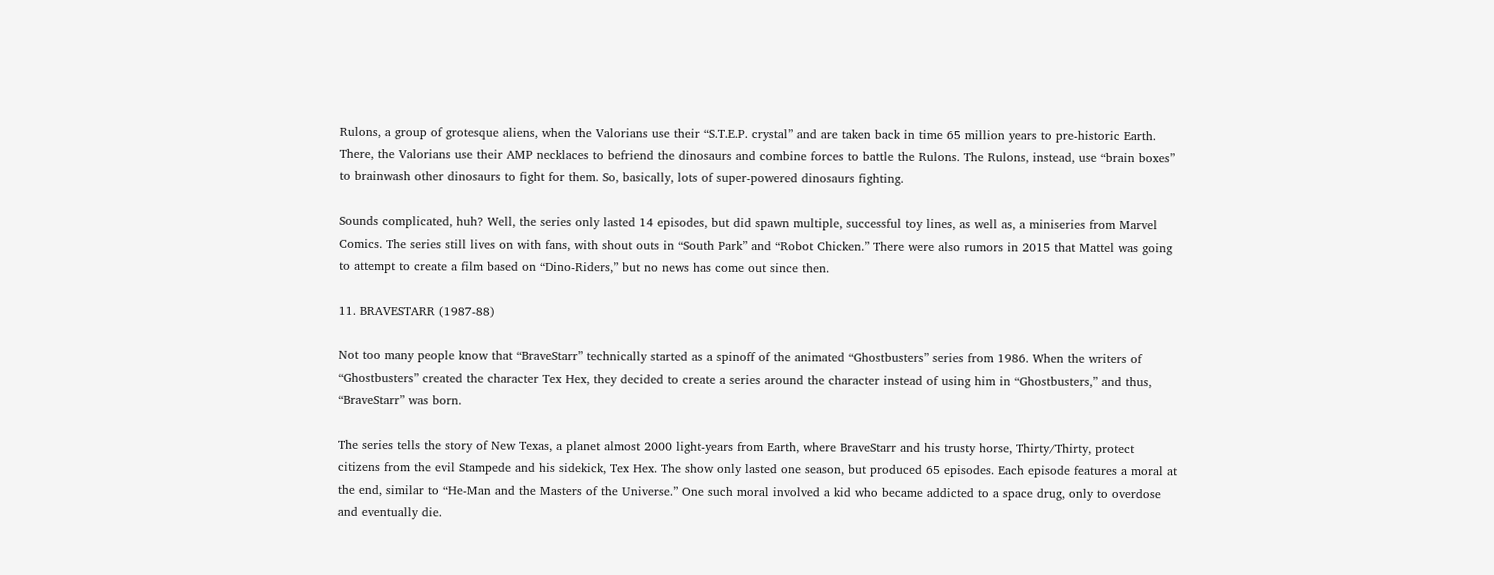Rulons, a group of grotesque aliens, when the Valorians use their “S.T.E.P. crystal” and are taken back in time 65 million years to pre-historic Earth. There, the Valorians use their AMP necklaces to befriend the dinosaurs and combine forces to battle the Rulons. The Rulons, instead, use “brain boxes” to brainwash other dinosaurs to fight for them. So, basically, lots of super-powered dinosaurs fighting.

Sounds complicated, huh? Well, the series only lasted 14 episodes, but did spawn multiple, successful toy lines, as well as, a miniseries from Marvel Comics. The series still lives on with fans, with shout outs in “South Park” and “Robot Chicken.” There were also rumors in 2015 that Mattel was going to attempt to create a film based on “Dino-Riders,” but no news has come out since then.

11. BRAVESTARR (1987-88)

Not too many people know that “BraveStarr” technically started as a spinoff of the animated “Ghostbusters” series from 1986. When the writers of “Ghostbusters” created the character Tex Hex, they decided to create a series around the character instead of using him in “Ghostbusters,” and thus, “BraveStarr” was born.

The series tells the story of New Texas, a planet almost 2000 light-years from Earth, where BraveStarr and his trusty horse, Thirty/Thirty, protect citizens from the evil Stampede and his sidekick, Tex Hex. The show only lasted one season, but produced 65 episodes. Each episode features a moral at the end, similar to “He-Man and the Masters of the Universe.” One such moral involved a kid who became addicted to a space drug, only to overdose and eventually die.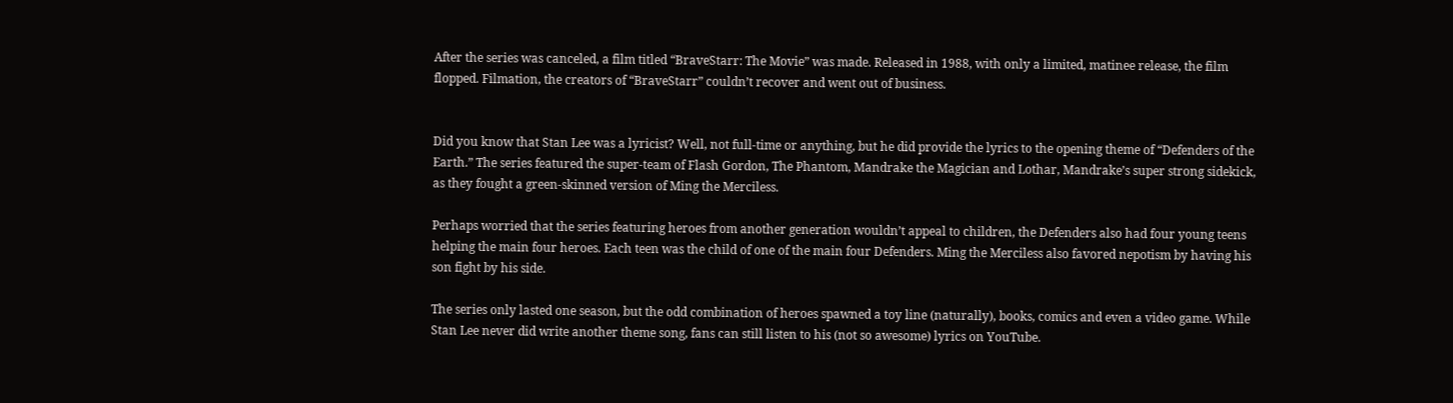After the series was canceled, a film titled “BraveStarr: The Movie” was made. Released in 1988, with only a limited, matinee release, the film flopped. Filmation, the creators of “BraveStarr” couldn’t recover and went out of business.


Did you know that Stan Lee was a lyricist? Well, not full-time or anything, but he did provide the lyrics to the opening theme of “Defenders of the Earth.” The series featured the super-team of Flash Gordon, The Phantom, Mandrake the Magician and Lothar, Mandrake’s super strong sidekick, as they fought a green-skinned version of Ming the Merciless.

Perhaps worried that the series featuring heroes from another generation wouldn’t appeal to children, the Defenders also had four young teens helping the main four heroes. Each teen was the child of one of the main four Defenders. Ming the Merciless also favored nepotism by having his son fight by his side.

The series only lasted one season, but the odd combination of heroes spawned a toy line (naturally), books, comics and even a video game. While Stan Lee never did write another theme song, fans can still listen to his (not so awesome) lyrics on YouTube.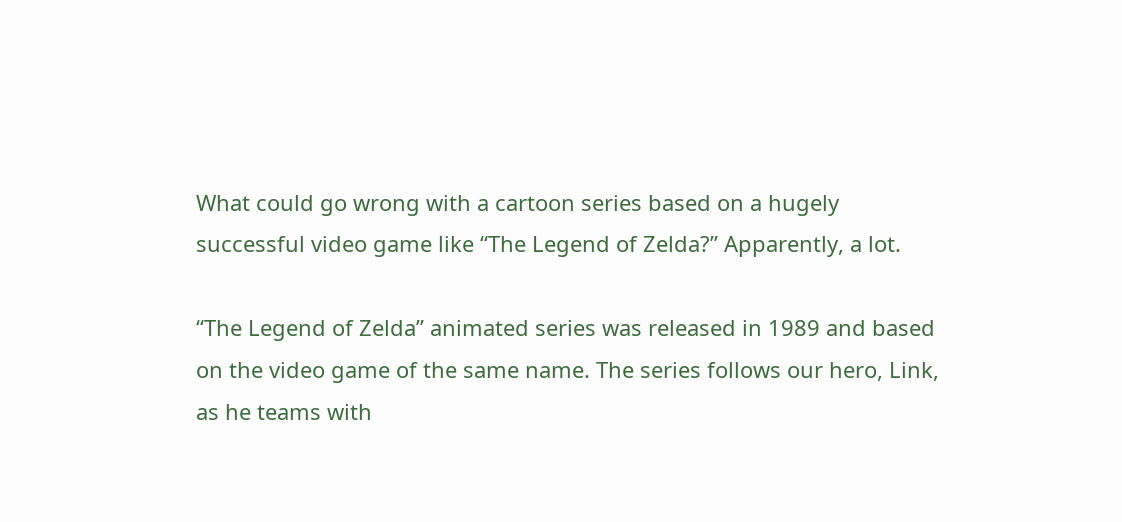What could go wrong with a cartoon series based on a hugely successful video game like “The Legend of Zelda?” Apparently, a lot.

“The Legend of Zelda” animated series was released in 1989 and based on the video game of the same name. The series follows our hero, Link, as he teams with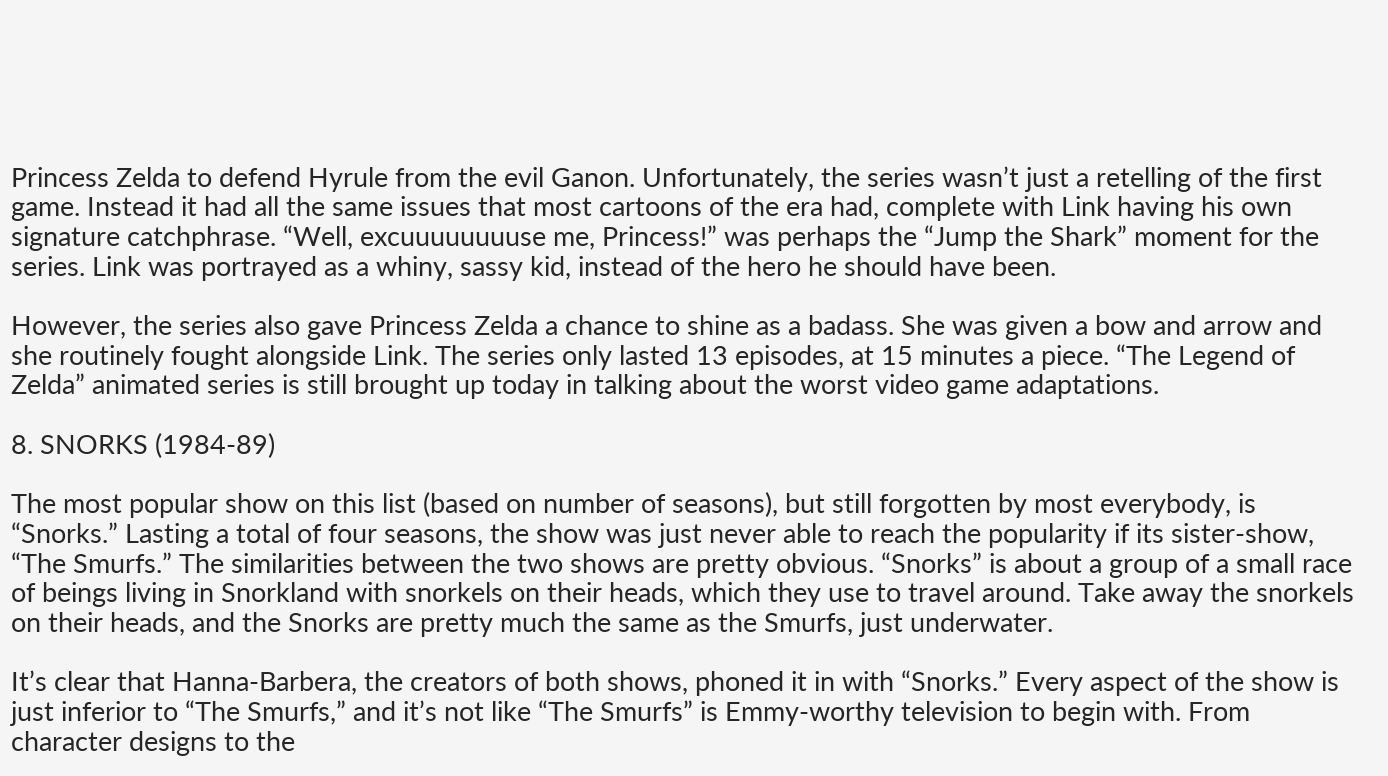Princess Zelda to defend Hyrule from the evil Ganon. Unfortunately, the series wasn’t just a retelling of the first game. Instead it had all the same issues that most cartoons of the era had, complete with Link having his own signature catchphrase. “Well, excuuuuuuuuse me, Princess!” was perhaps the “Jump the Shark” moment for the series. Link was portrayed as a whiny, sassy kid, instead of the hero he should have been.

However, the series also gave Princess Zelda a chance to shine as a badass. She was given a bow and arrow and she routinely fought alongside Link. The series only lasted 13 episodes, at 15 minutes a piece. “The Legend of Zelda” animated series is still brought up today in talking about the worst video game adaptations.

8. SNORKS (1984-89)

The most popular show on this list (based on number of seasons), but still forgotten by most everybody, is “Snorks.” Lasting a total of four seasons, the show was just never able to reach the popularity if its sister-show, “The Smurfs.” The similarities between the two shows are pretty obvious. “Snorks” is about a group of a small race of beings living in Snorkland with snorkels on their heads, which they use to travel around. Take away the snorkels on their heads, and the Snorks are pretty much the same as the Smurfs, just underwater.

It’s clear that Hanna-Barbera, the creators of both shows, phoned it in with “Snorks.” Every aspect of the show is just inferior to “The Smurfs,” and it’s not like “The Smurfs” is Emmy-worthy television to begin with. From character designs to the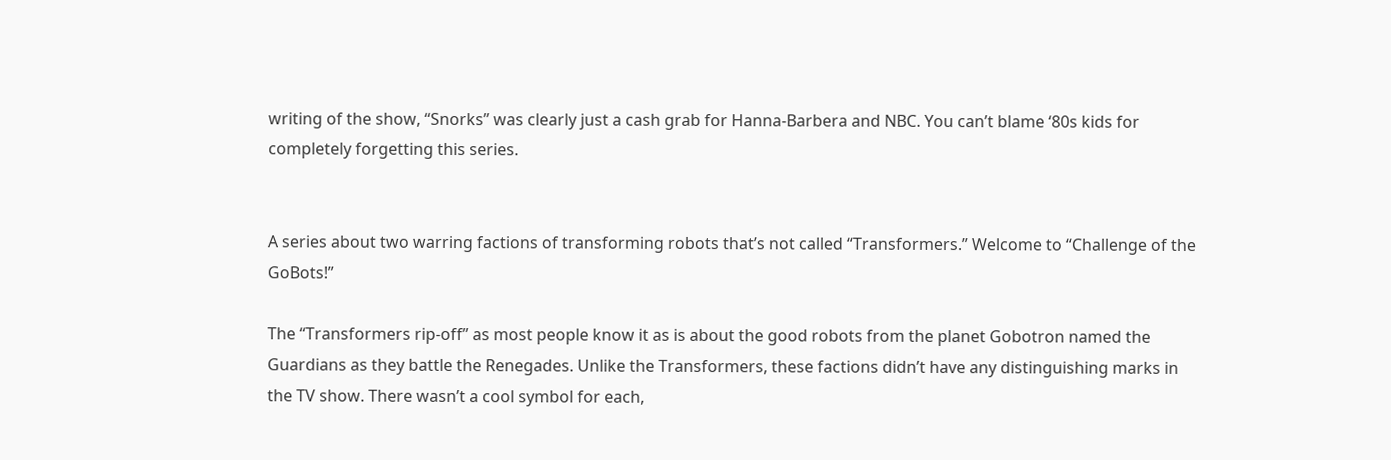writing of the show, “Snorks” was clearly just a cash grab for Hanna-Barbera and NBC. You can’t blame ‘80s kids for completely forgetting this series.


A series about two warring factions of transforming robots that’s not called “Transformers.” Welcome to “Challenge of the GoBots!”

The “Transformers rip-off” as most people know it as is about the good robots from the planet Gobotron named the Guardians as they battle the Renegades. Unlike the Transformers, these factions didn’t have any distinguishing marks in the TV show. There wasn’t a cool symbol for each,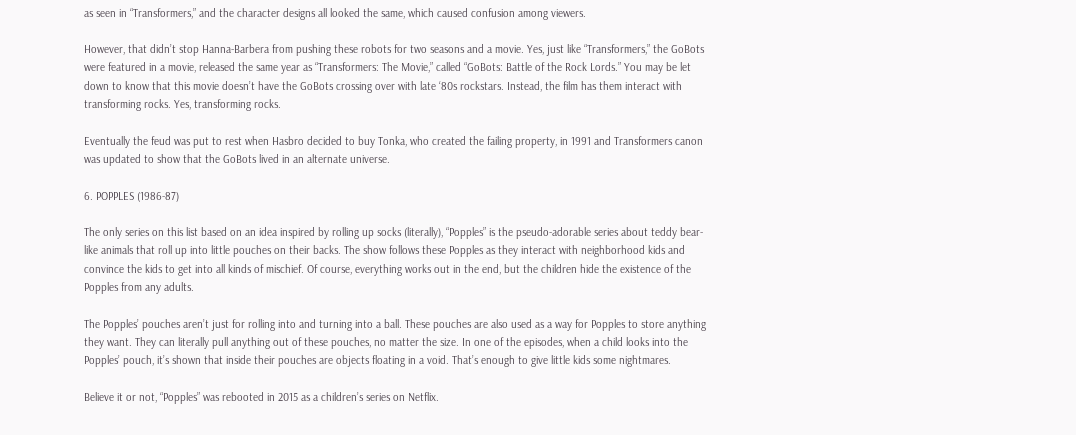as seen in “Transformers,” and the character designs all looked the same, which caused confusion among viewers.

However, that didn’t stop Hanna-Barbera from pushing these robots for two seasons and a movie. Yes, just like “Transformers,” the GoBots were featured in a movie, released the same year as “Transformers: The Movie,” called “GoBots: Battle of the Rock Lords.” You may be let down to know that this movie doesn’t have the GoBots crossing over with late ‘80s rockstars. Instead, the film has them interact with transforming rocks. Yes, transforming rocks.

Eventually the feud was put to rest when Hasbro decided to buy Tonka, who created the failing property, in 1991 and Transformers canon was updated to show that the GoBots lived in an alternate universe.

6. POPPLES (1986-87)

The only series on this list based on an idea inspired by rolling up socks (literally), “Popples” is the pseudo-adorable series about teddy bear-like animals that roll up into little pouches on their backs. The show follows these Popples as they interact with neighborhood kids and convince the kids to get into all kinds of mischief. Of course, everything works out in the end, but the children hide the existence of the Popples from any adults.

The Popples’ pouches aren’t just for rolling into and turning into a ball. These pouches are also used as a way for Popples to store anything they want. They can literally pull anything out of these pouches, no matter the size. In one of the episodes, when a child looks into the Popples’ pouch, it’s shown that inside their pouches are objects floating in a void. That’s enough to give little kids some nightmares.

Believe it or not, “Popples” was rebooted in 2015 as a children’s series on Netflix.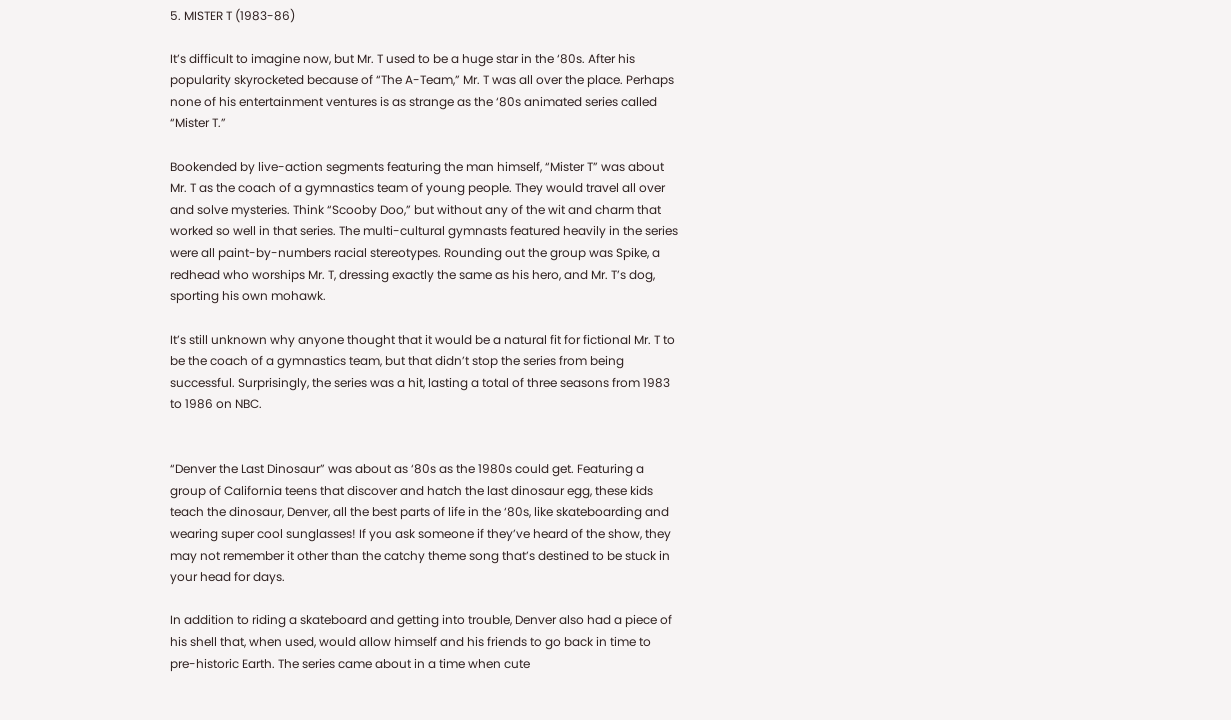5. MISTER T (1983-86)

It’s difficult to imagine now, but Mr. T used to be a huge star in the ‘80s. After his popularity skyrocketed because of “The A-Team,” Mr. T was all over the place. Perhaps none of his entertainment ventures is as strange as the ‘80s animated series called “Mister T.”

Bookended by live-action segments featuring the man himself, “Mister T” was about Mr. T as the coach of a gymnastics team of young people. They would travel all over and solve mysteries. Think “Scooby Doo,” but without any of the wit and charm that worked so well in that series. The multi-cultural gymnasts featured heavily in the series were all paint-by-numbers racial stereotypes. Rounding out the group was Spike, a redhead who worships Mr. T, dressing exactly the same as his hero, and Mr. T’s dog, sporting his own mohawk.

It’s still unknown why anyone thought that it would be a natural fit for fictional Mr. T to be the coach of a gymnastics team, but that didn’t stop the series from being successful. Surprisingly, the series was a hit, lasting a total of three seasons from 1983 to 1986 on NBC.


“Denver the Last Dinosaur” was about as ‘80s as the 1980s could get. Featuring a group of California teens that discover and hatch the last dinosaur egg, these kids teach the dinosaur, Denver, all the best parts of life in the ‘80s, like skateboarding and wearing super cool sunglasses! If you ask someone if they’ve heard of the show, they may not remember it other than the catchy theme song that’s destined to be stuck in your head for days.

In addition to riding a skateboard and getting into trouble, Denver also had a piece of his shell that, when used, would allow himself and his friends to go back in time to pre-historic Earth. The series came about in a time when cute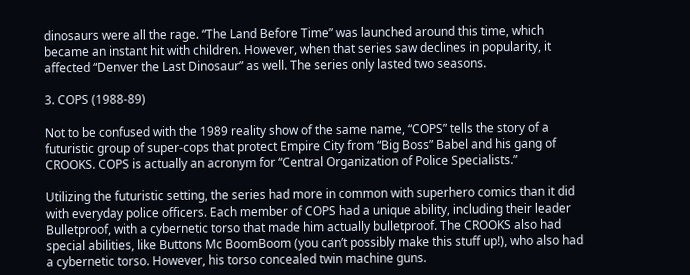dinosaurs were all the rage. “The Land Before Time” was launched around this time, which became an instant hit with children. However, when that series saw declines in popularity, it affected “Denver the Last Dinosaur” as well. The series only lasted two seasons.

3. COPS (1988-89)

Not to be confused with the 1989 reality show of the same name, “COPS” tells the story of a futuristic group of super-cops that protect Empire City from “Big Boss” Babel and his gang of CROOKS. COPS is actually an acronym for “Central Organization of Police Specialists.”

Utilizing the futuristic setting, the series had more in common with superhero comics than it did with everyday police officers. Each member of COPS had a unique ability, including their leader Bulletproof, with a cybernetic torso that made him actually bulletproof. The CROOKS also had special abilities, like Buttons Mc BoomBoom (you can’t possibly make this stuff up!), who also had a cybernetic torso. However, his torso concealed twin machine guns.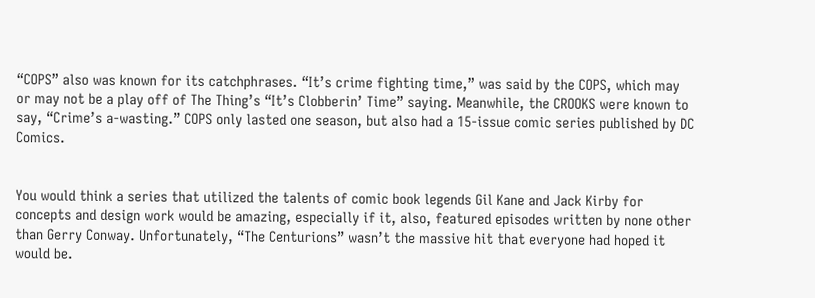“COPS” also was known for its catchphrases. “It’s crime fighting time,” was said by the COPS, which may or may not be a play off of The Thing’s “It’s Clobberin’ Time” saying. Meanwhile, the CROOKS were known to say, “Crime’s a-wasting.” COPS only lasted one season, but also had a 15-issue comic series published by DC Comics.


You would think a series that utilized the talents of comic book legends Gil Kane and Jack Kirby for concepts and design work would be amazing, especially if it, also, featured episodes written by none other than Gerry Conway. Unfortunately, “The Centurions” wasn’t the massive hit that everyone had hoped it would be.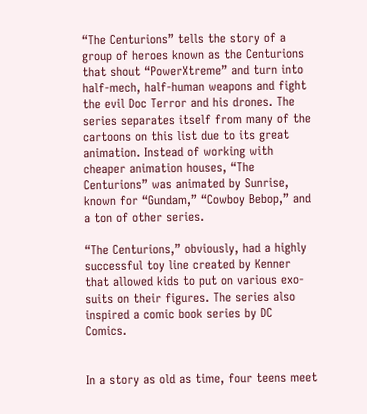“The Centurions” tells the story of a group of heroes known as the Centurions that shout “PowerXtreme” and turn into half-mech, half-human weapons and fight the evil Doc Terror and his drones. The series separates itself from many of the cartoons on this list due to its great animation. Instead of working with cheaper animation houses, “The Centurions” was animated by Sunrise, known for “Gundam,” “Cowboy Bebop,” and a ton of other series.

“The Centurions,” obviously, had a highly successful toy line created by Kenner that allowed kids to put on various exo-suits on their figures. The series also inspired a comic book series by DC Comics.


In a story as old as time, four teens meet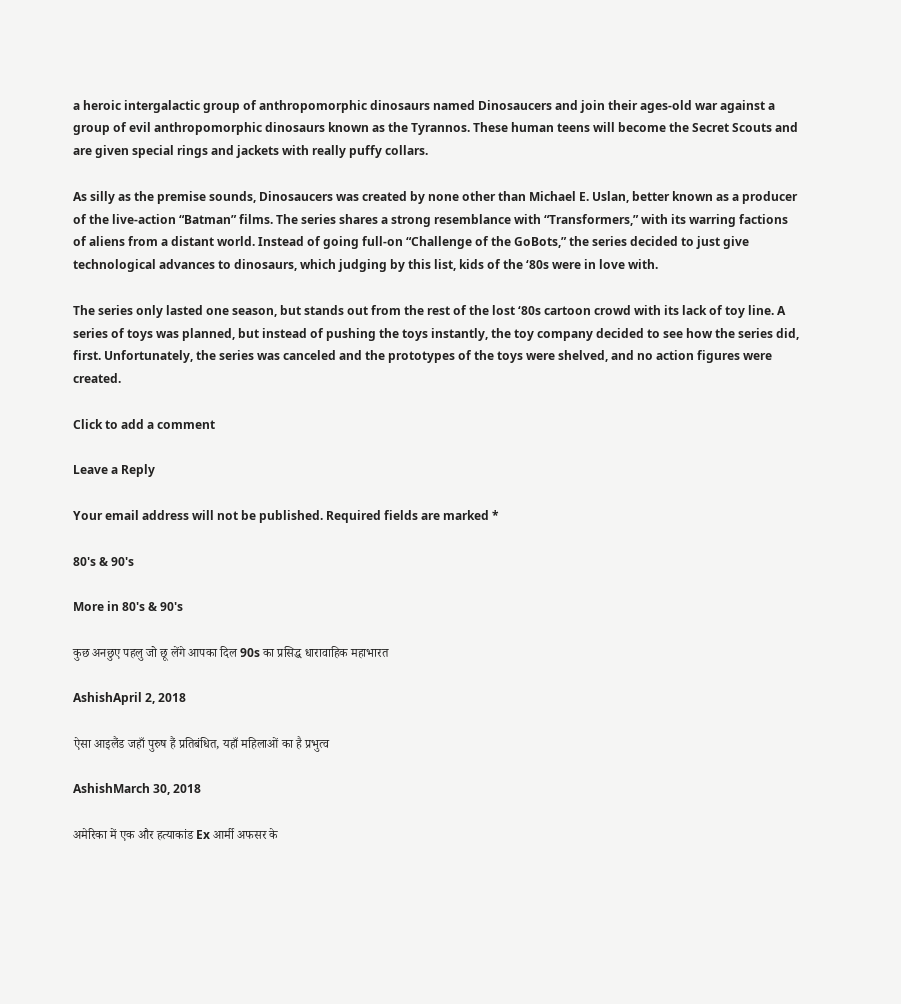a heroic intergalactic group of anthropomorphic dinosaurs named Dinosaucers and join their ages-old war against a group of evil anthropomorphic dinosaurs known as the Tyrannos. These human teens will become the Secret Scouts and are given special rings and jackets with really puffy collars.

As silly as the premise sounds, Dinosaucers was created by none other than Michael E. Uslan, better known as a producer of the live-action “Batman” films. The series shares a strong resemblance with “Transformers,” with its warring factions of aliens from a distant world. Instead of going full-on “Challenge of the GoBots,” the series decided to just give technological advances to dinosaurs, which judging by this list, kids of the ‘80s were in love with.

The series only lasted one season, but stands out from the rest of the lost ‘80s cartoon crowd with its lack of toy line. A series of toys was planned, but instead of pushing the toys instantly, the toy company decided to see how the series did, first. Unfortunately, the series was canceled and the prototypes of the toys were shelved, and no action figures were created.

Click to add a comment

Leave a Reply

Your email address will not be published. Required fields are marked *

80's & 90's

More in 80's & 90's

कुछ अनछुए पहलु जो छू लेंगे आपका दिल 90s का प्रसिद्ध धारावाहिक महाभारत

AshishApril 2, 2018

ऐसा आइलैंड जहाँ पुरुष हैं प्रतिबंधित, यहाँ महिलाओं का है प्रभुत्व

AshishMarch 30, 2018

अमेरिका में एक और हत्याकांड Ex आर्मी अफसर के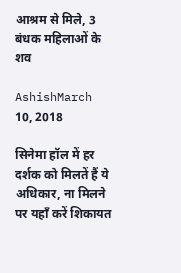आश्रम से मिले, 3 बंधक महिलाओं के शव

AshishMarch 10, 2018

सिनेमा हॉल में हर दर्शक को मिलतें हैं ये अधिकार, ना मिलने पर यहाँ करें शिकायत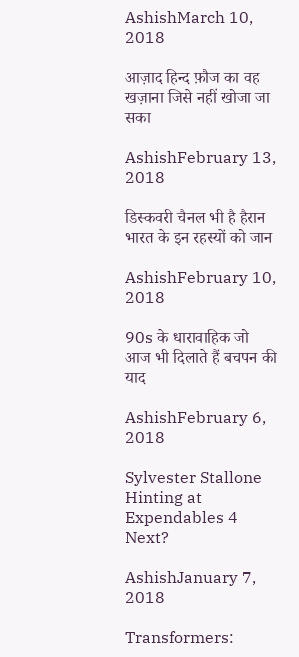AshishMarch 10, 2018

आज़ाद हिन्द फ़ौज का वह खज़ाना जिसे नहीं खोजा जा सका

AshishFebruary 13, 2018

डिस्कवरी चैनल भी है हैरान भारत के इन रहस्यों को जान

AshishFebruary 10, 2018

90s के धारावाहिक जो आज भी दिलाते हैं बचपन की याद

AshishFebruary 6, 2018

Sylvester Stallone Hinting at Expendables 4 Next?

AshishJanuary 7, 2018

Transformers: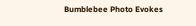Bumblebee Photo Evokes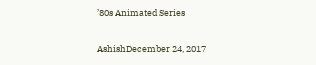’80s Animated Series

AshishDecember 24, 2017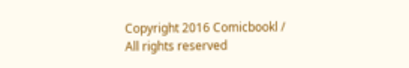Copyright 2016 Comicbookl / All rights reserved